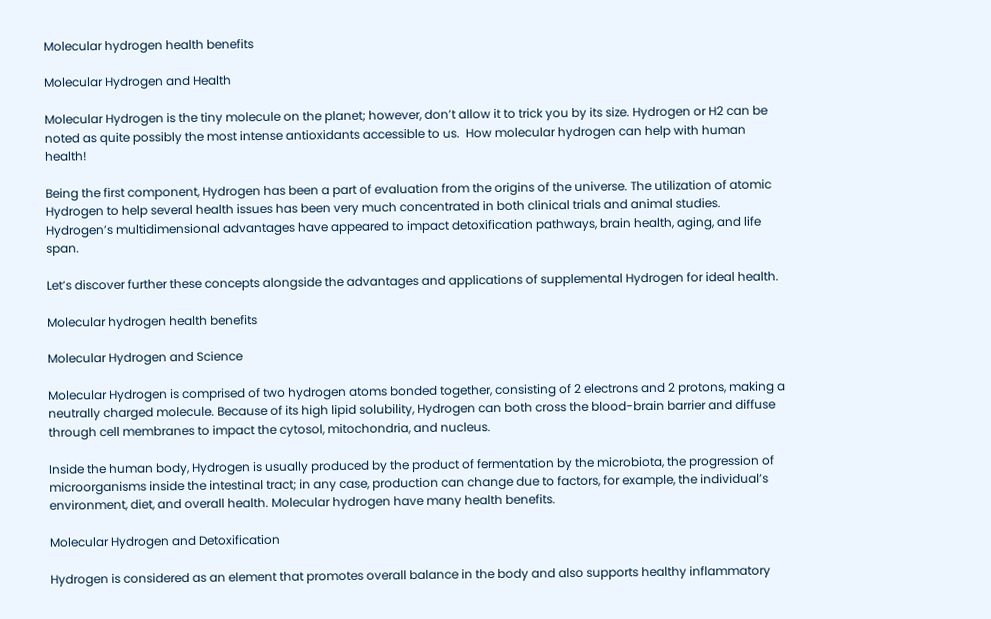Molecular hydrogen health benefits

Molecular Hydrogen and Health

Molecular Hydrogen is the tiny molecule on the planet; however, don’t allow it to trick you by its size. Hydrogen or H2 can be noted as quite possibly the most intense antioxidants accessible to us.  How molecular hydrogen can help with human health!

Being the first component, Hydrogen has been a part of evaluation from the origins of the universe. The utilization of atomic Hydrogen to help several health issues has been very much concentrated in both clinical trials and animal studies. Hydrogen’s multidimensional advantages have appeared to impact detoxification pathways, brain health, aging, and life span.

Let’s discover further these concepts alongside the advantages and applications of supplemental Hydrogen for ideal health.

Molecular hydrogen health benefits

Molecular Hydrogen and Science

Molecular Hydrogen is comprised of two hydrogen atoms bonded together, consisting of 2 electrons and 2 protons, making a neutrally charged molecule. Because of its high lipid solubility, Hydrogen can both cross the blood-brain barrier and diffuse through cell membranes to impact the cytosol, mitochondria, and nucleus.

Inside the human body, Hydrogen is usually produced by the product of fermentation by the microbiota, the progression of microorganisms inside the intestinal tract; in any case, production can change due to factors, for example, the individual’s environment, diet, and overall health. Molecular hydrogen have many health benefits.

Molecular Hydrogen and Detoxification

Hydrogen is considered as an element that promotes overall balance in the body and also supports healthy inflammatory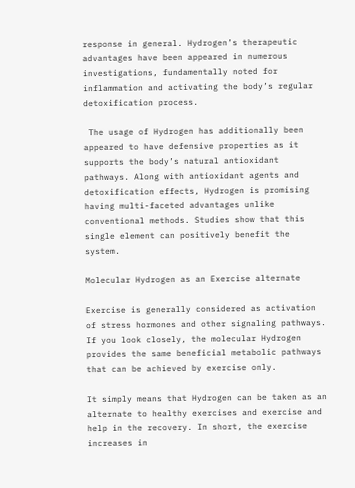response in general. Hydrogen’s therapeutic advantages have been appeared in numerous investigations, fundamentally noted for inflammation and activating the body’s regular detoxification process.

 The usage of Hydrogen has additionally been appeared to have defensive properties as it supports the body’s natural antioxidant pathways. Along with antioxidant agents and detoxification effects, Hydrogen is promising having multi-faceted advantages unlike conventional methods. Studies show that this single element can positively benefit the system.

Molecular Hydrogen as an Exercise alternate

Exercise is generally considered as activation of stress hormones and other signaling pathways. If you look closely, the molecular Hydrogen provides the same beneficial metabolic pathways that can be achieved by exercise only.

It simply means that Hydrogen can be taken as an alternate to healthy exercises and exercise and help in the recovery. In short, the exercise increases in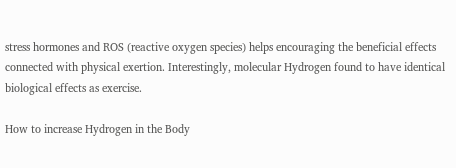stress hormones and ROS (reactive oxygen species) helps encouraging the beneficial effects connected with physical exertion. Interestingly, molecular Hydrogen found to have identical biological effects as exercise.

How to increase Hydrogen in the Body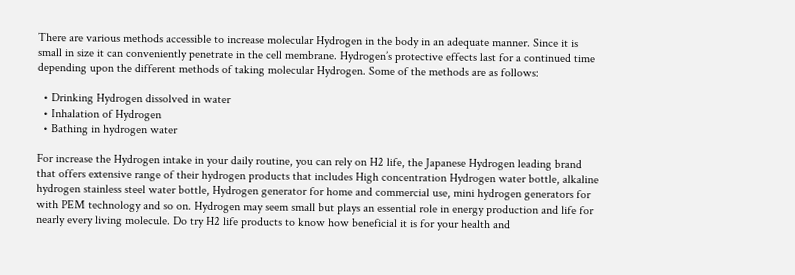There are various methods accessible to increase molecular Hydrogen in the body in an adequate manner. Since it is small in size it can conveniently penetrate in the cell membrane. Hydrogen’s protective effects last for a continued time depending upon the different methods of taking molecular Hydrogen. Some of the methods are as follows:

  • Drinking Hydrogen dissolved in water
  • Inhalation of Hydrogen
  • Bathing in hydrogen water

For increase the Hydrogen intake in your daily routine, you can rely on H2 life, the Japanese Hydrogen leading brand that offers extensive range of their hydrogen products that includes High concentration Hydrogen water bottle, alkaline hydrogen stainless steel water bottle, Hydrogen generator for home and commercial use, mini hydrogen generators for with PEM technology and so on. Hydrogen may seem small but plays an essential role in energy production and life for nearly every living molecule. Do try H2 life products to know how beneficial it is for your health and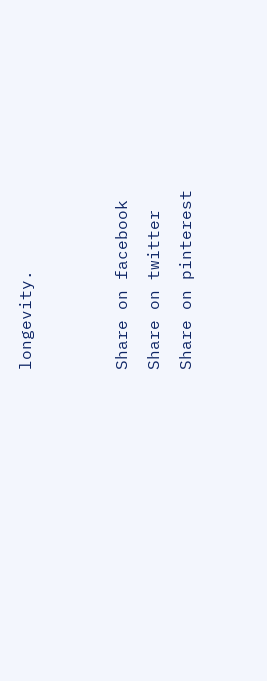longevity.


Share on facebook
Share on twitter
Share on pinterest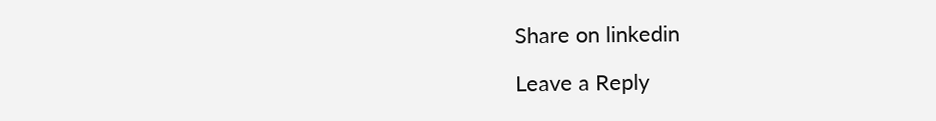Share on linkedin

Leave a Reply